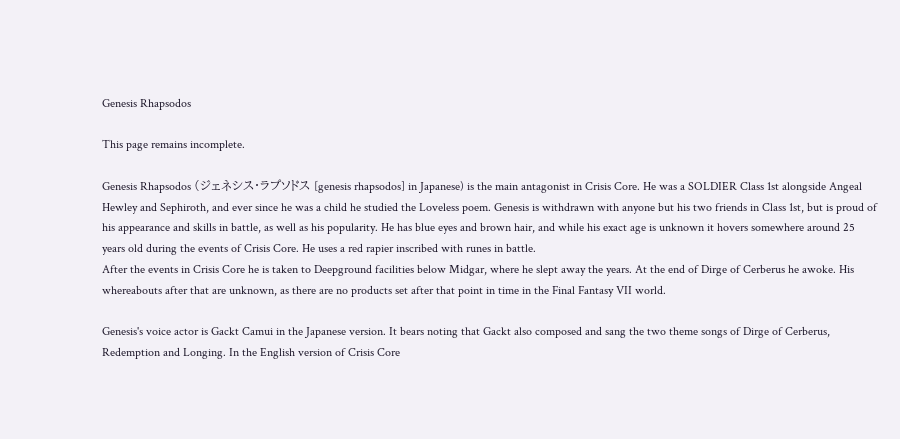Genesis Rhapsodos

This page remains incomplete.

Genesis Rhapsodos (ジェネシス・ラプソドス [genesis rhapsodos] in Japanese) is the main antagonist in Crisis Core. He was a SOLDIER Class 1st alongside Angeal Hewley and Sephiroth, and ever since he was a child he studied the Loveless poem. Genesis is withdrawn with anyone but his two friends in Class 1st, but is proud of his appearance and skills in battle, as well as his popularity. He has blue eyes and brown hair, and while his exact age is unknown it hovers somewhere around 25 years old during the events of Crisis Core. He uses a red rapier inscribed with runes in battle.
After the events in Crisis Core he is taken to Deepground facilities below Midgar, where he slept away the years. At the end of Dirge of Cerberus he awoke. His whereabouts after that are unknown, as there are no products set after that point in time in the Final Fantasy VII world.

Genesis's voice actor is Gackt Camui in the Japanese version. It bears noting that Gackt also composed and sang the two theme songs of Dirge of Cerberus, Redemption and Longing. In the English version of Crisis Core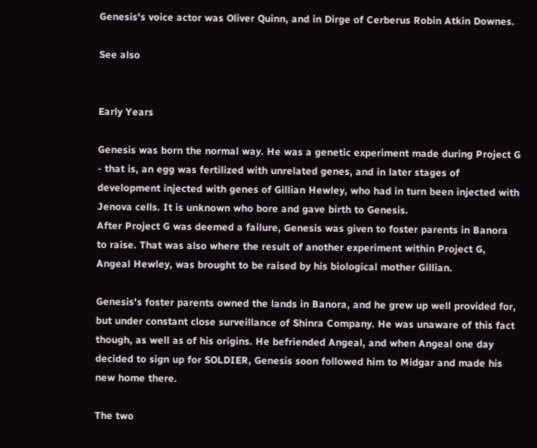Genesis's voice actor was Oliver Quinn, and in Dirge of Cerberus Robin Atkin Downes.

See also


Early Years

Genesis was born the normal way. He was a genetic experiment made during Project G - that is, an egg was fertilized with unrelated genes, and in later stages of development injected with genes of Gillian Hewley, who had in turn been injected with Jenova cells. It is unknown who bore and gave birth to Genesis.
After Project G was deemed a failure, Genesis was given to foster parents in Banora to raise. That was also where the result of another experiment within Project G, Angeal Hewley, was brought to be raised by his biological mother Gillian.

Genesis's foster parents owned the lands in Banora, and he grew up well provided for, but under constant close surveillance of Shinra Company. He was unaware of this fact though, as well as of his origins. He befriended Angeal, and when Angeal one day decided to sign up for SOLDIER, Genesis soon followed him to Midgar and made his new home there.

The two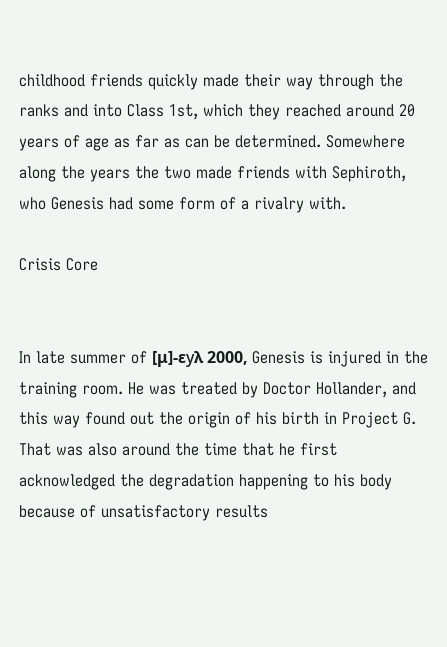childhood friends quickly made their way through the ranks and into Class 1st, which they reached around 20 years of age as far as can be determined. Somewhere along the years the two made friends with Sephiroth, who Genesis had some form of a rivalry with.

Crisis Core


In late summer of [μ]-εуλ 2000, Genesis is injured in the training room. He was treated by Doctor Hollander, and this way found out the origin of his birth in Project G. That was also around the time that he first acknowledged the degradation happening to his body because of unsatisfactory results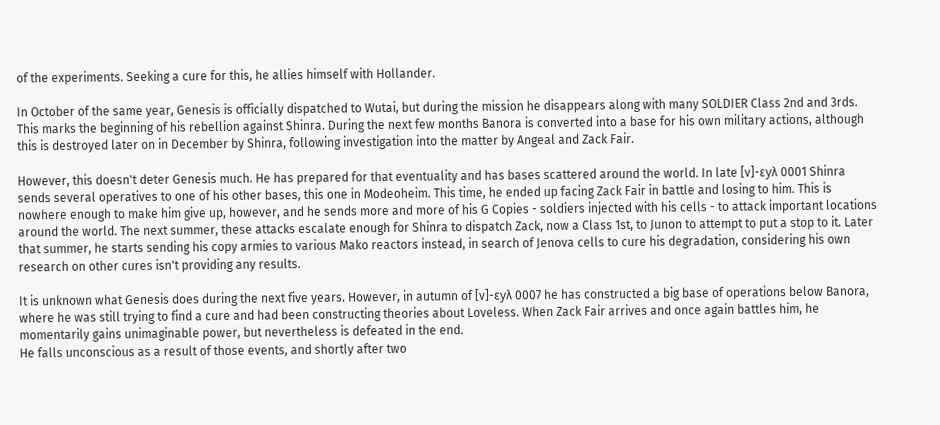of the experiments. Seeking a cure for this, he allies himself with Hollander.

In October of the same year, Genesis is officially dispatched to Wutai, but during the mission he disappears along with many SOLDIER Class 2nd and 3rds. This marks the beginning of his rebellion against Shinra. During the next few months Banora is converted into a base for his own military actions, although this is destroyed later on in December by Shinra, following investigation into the matter by Angeal and Zack Fair.

However, this doesn't deter Genesis much. He has prepared for that eventuality and has bases scattered around the world. In late [ν]-εуλ 0001 Shinra sends several operatives to one of his other bases, this one in Modeoheim. This time, he ended up facing Zack Fair in battle and losing to him. This is nowhere enough to make him give up, however, and he sends more and more of his G Copies - soldiers injected with his cells - to attack important locations around the world. The next summer, these attacks escalate enough for Shinra to dispatch Zack, now a Class 1st, to Junon to attempt to put a stop to it. Later that summer, he starts sending his copy armies to various Mako reactors instead, in search of Jenova cells to cure his degradation, considering his own research on other cures isn't providing any results.

It is unknown what Genesis does during the next five years. However, in autumn of [ν]-εуλ 0007 he has constructed a big base of operations below Banora, where he was still trying to find a cure and had been constructing theories about Loveless. When Zack Fair arrives and once again battles him, he momentarily gains unimaginable power, but nevertheless is defeated in the end.
He falls unconscious as a result of those events, and shortly after two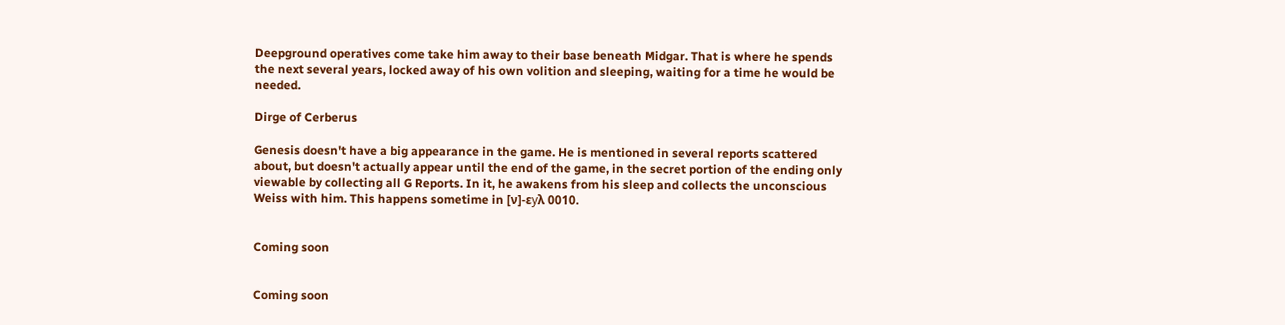Deepground operatives come take him away to their base beneath Midgar. That is where he spends the next several years, locked away of his own volition and sleeping, waiting for a time he would be needed.

Dirge of Cerberus

Genesis doesn't have a big appearance in the game. He is mentioned in several reports scattered about, but doesn't actually appear until the end of the game, in the secret portion of the ending only viewable by collecting all G Reports. In it, he awakens from his sleep and collects the unconscious Weiss with him. This happens sometime in [ν]-εуλ 0010.


Coming soon


Coming soon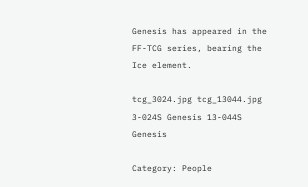Genesis has appeared in the FF-TCG series, bearing the Ice element.

tcg_3024.jpg tcg_13044.jpg
3-024S Genesis 13-044S Genesis

Category: People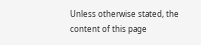Unless otherwise stated, the content of this page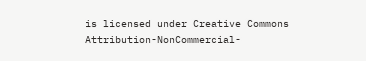is licensed under Creative Commons Attribution-NonCommercial-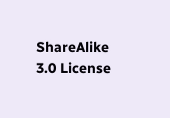ShareAlike 3.0 License